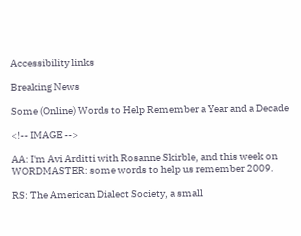Accessibility links

Breaking News

Some (Online) Words to Help Remember a Year and a Decade

<!-- IMAGE -->

AA: I'm Avi Arditti with Rosanne Skirble, and this week on WORDMASTER: some words to help us remember 2009.

RS: The American Dialect Society, a small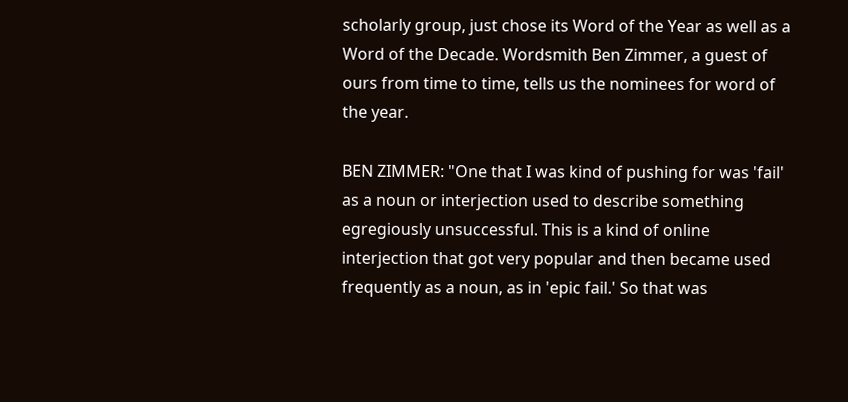scholarly group, just chose its Word of the Year as well as a Word of the Decade. Wordsmith Ben Zimmer, a guest of ours from time to time, tells us the nominees for word of the year.

BEN ZIMMER: "One that I was kind of pushing for was 'fail' as a noun or interjection used to describe something egregiously unsuccessful. This is a kind of online interjection that got very popular and then became used frequently as a noun, as in 'epic fail.' So that was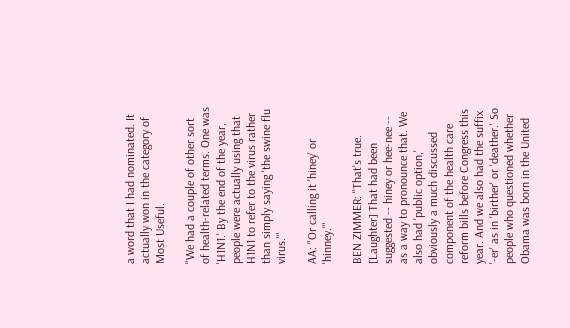a word that I had nominated. It actually won in the category of Most Useful.

"We had a couple of other sort of health-related terms. One was 'H1N1.' By the end of the year, people were actually using that H1N1 to refer to the virus rather than simply saying 'the swine flu virus.'"

AA: "Or calling it 'hiney' or 'hinney.'"

BEN ZIMMER: "That's true. [Laughter] That had been suggested -- hiney or hee-nee -- as a way to pronounce that. We also had 'public option,' obviously a much discussed component of the health care reform bills before Congress this year. And we also had the suffix '-er' as in 'birther' or 'deather.' So people who questioned whether Obama was born in the United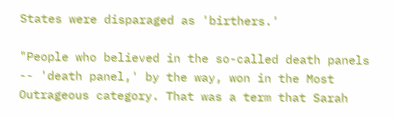States were disparaged as 'birthers.'

"People who believed in the so-called death panels -- 'death panel,' by the way, won in the Most Outrageous category. That was a term that Sarah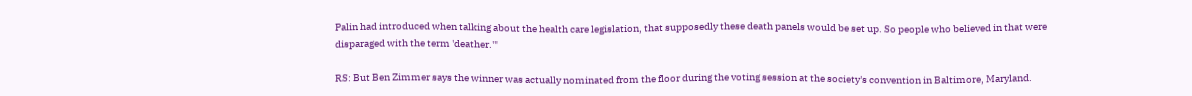Palin had introduced when talking about the health care legislation, that supposedly these death panels would be set up. So people who believed in that were disparaged with the term 'deather.'"

RS: But Ben Zimmer says the winner was actually nominated from the floor during the voting session at the society's convention in Baltimore, Maryland.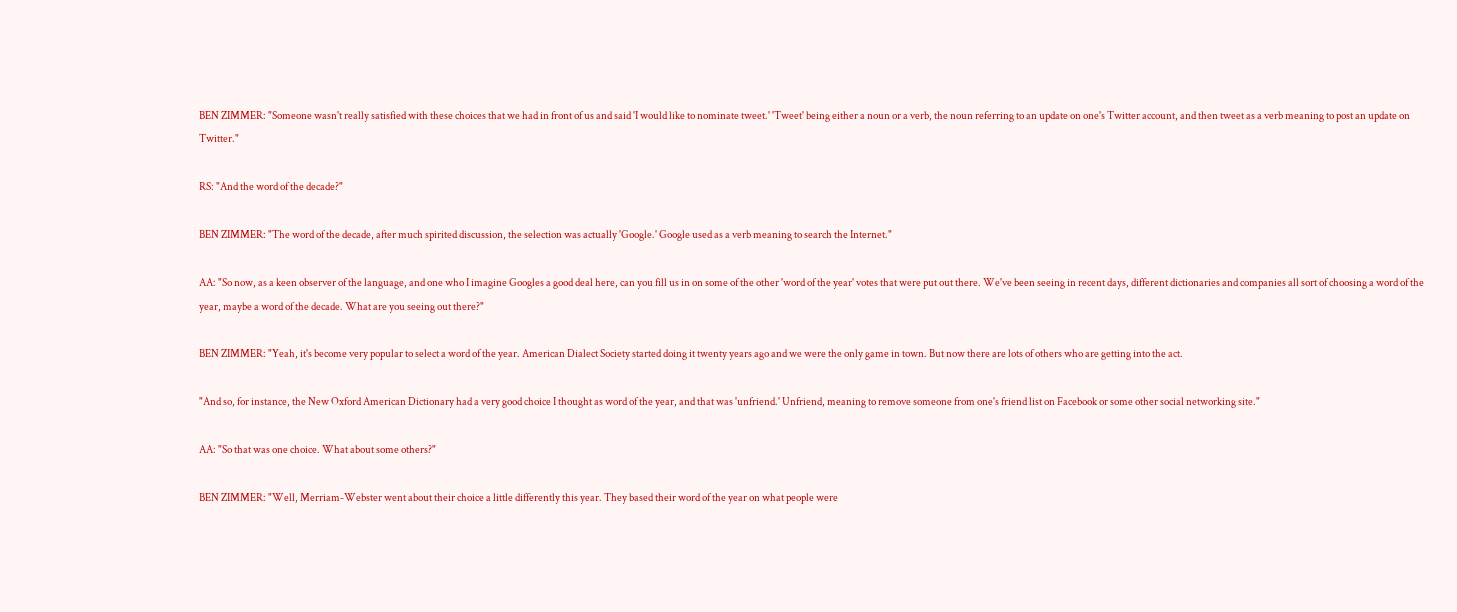BEN ZIMMER: "Someone wasn't really satisfied with these choices that we had in front of us and said 'I would like to nominate tweet.' 'Tweet' being either a noun or a verb, the noun referring to an update on one's Twitter account, and then tweet as a verb meaning to post an update on Twitter."

RS: "And the word of the decade?"

BEN ZIMMER: "The word of the decade, after much spirited discussion, the selection was actually 'Google.' Google used as a verb meaning to search the Internet."

AA: "So now, as a keen observer of the language, and one who I imagine Googles a good deal here, can you fill us in on some of the other 'word of the year' votes that were put out there. We've been seeing in recent days, different dictionaries and companies all sort of choosing a word of the year, maybe a word of the decade. What are you seeing out there?"

BEN ZIMMER: "Yeah, it's become very popular to select a word of the year. American Dialect Society started doing it twenty years ago and we were the only game in town. But now there are lots of others who are getting into the act.

"And so, for instance, the New Oxford American Dictionary had a very good choice I thought as word of the year, and that was 'unfriend.' Unfriend, meaning to remove someone from one's friend list on Facebook or some other social networking site."

AA: "So that was one choice. What about some others?"

BEN ZIMMER: "Well, Merriam-Webster went about their choice a little differently this year. They based their word of the year on what people were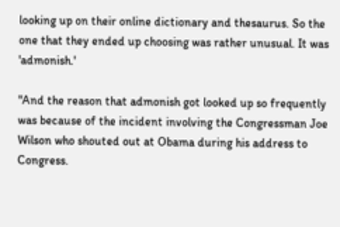looking up on their online dictionary and thesaurus. So the one that they ended up choosing was rather unusual. It was 'admonish.'

"And the reason that admonish got looked up so frequently was because of the incident involving the Congressman Joe Wilson who shouted out at Obama during his address to Congress.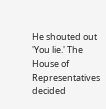He shouted out 'You lie.' The House of Representatives decided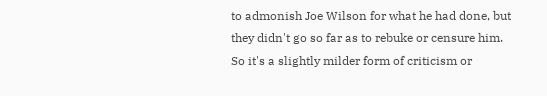to admonish Joe Wilson for what he had done, but they didn't go so far as to rebuke or censure him. So it's a slightly milder form of criticism or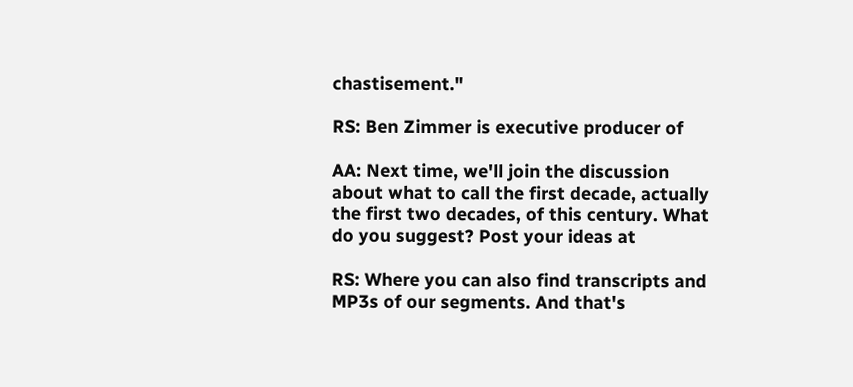chastisement."

RS: Ben Zimmer is executive producer of

AA: Next time, we'll join the discussion about what to call the first decade, actually the first two decades, of this century. What do you suggest? Post your ideas at

RS: Where you can also find transcripts and MP3s of our segments. And that's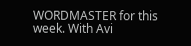WORDMASTER for this week. With Avi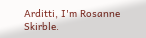Arditti, I'm Rosanne Skirble.